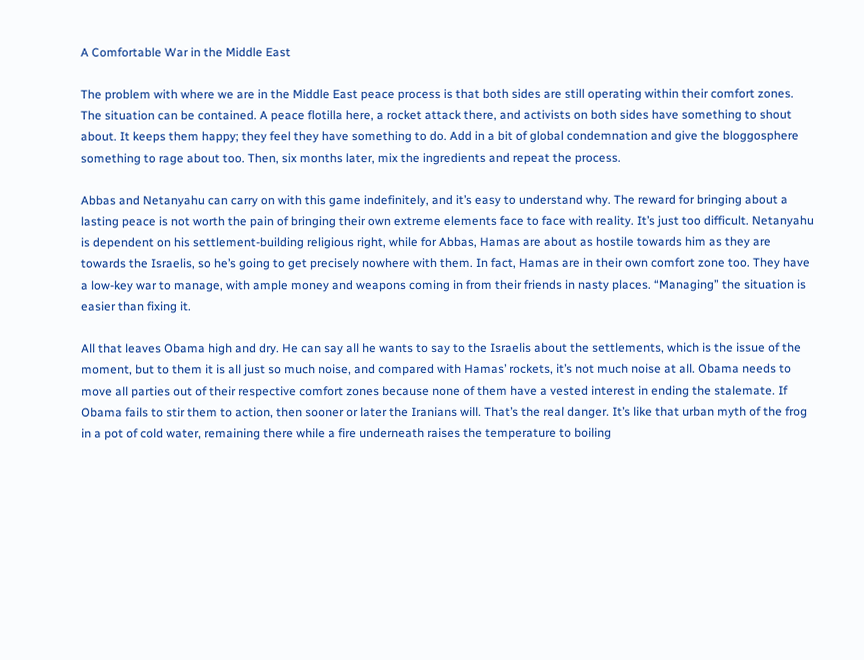A Comfortable War in the Middle East

The problem with where we are in the Middle East peace process is that both sides are still operating within their comfort zones. The situation can be contained. A peace flotilla here, a rocket attack there, and activists on both sides have something to shout about. It keeps them happy; they feel they have something to do. Add in a bit of global condemnation and give the bloggosphere something to rage about too. Then, six months later, mix the ingredients and repeat the process.

Abbas and Netanyahu can carry on with this game indefinitely, and it’s easy to understand why. The reward for bringing about a lasting peace is not worth the pain of bringing their own extreme elements face to face with reality. It’s just too difficult. Netanyahu is dependent on his settlement-building religious right, while for Abbas, Hamas are about as hostile towards him as they are towards the Israelis, so he’s going to get precisely nowhere with them. In fact, Hamas are in their own comfort zone too. They have a low-key war to manage, with ample money and weapons coming in from their friends in nasty places. “Managing” the situation is easier than fixing it.

All that leaves Obama high and dry. He can say all he wants to say to the Israelis about the settlements, which is the issue of the moment, but to them it is all just so much noise, and compared with Hamas’ rockets, it’s not much noise at all. Obama needs to move all parties out of their respective comfort zones because none of them have a vested interest in ending the stalemate. If Obama fails to stir them to action, then sooner or later the Iranians will. That’s the real danger. It’s like that urban myth of the frog in a pot of cold water, remaining there while a fire underneath raises the temperature to boiling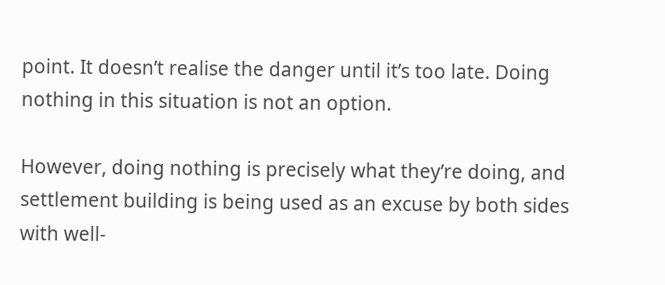point. It doesn’t realise the danger until it’s too late. Doing nothing in this situation is not an option.

However, doing nothing is precisely what they’re doing, and settlement building is being used as an excuse by both sides with well-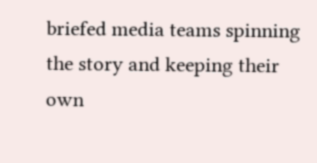briefed media teams spinning the story and keeping their own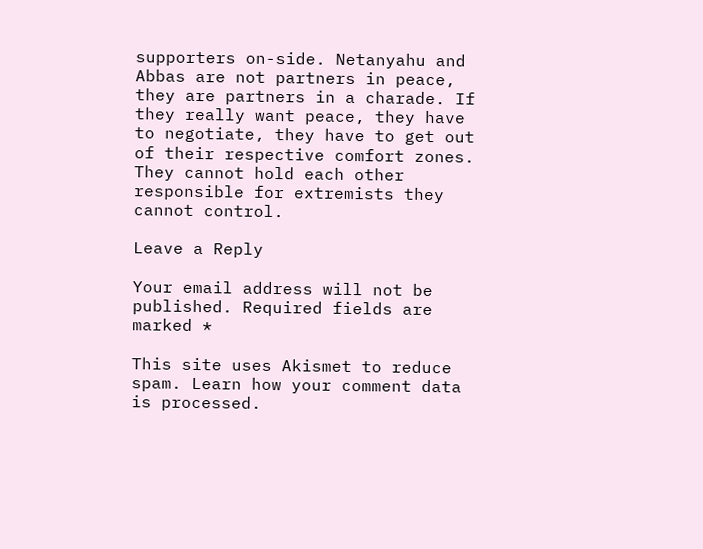supporters on-side. Netanyahu and Abbas are not partners in peace, they are partners in a charade. If they really want peace, they have to negotiate, they have to get out of their respective comfort zones.  They cannot hold each other responsible for extremists they cannot control.

Leave a Reply

Your email address will not be published. Required fields are marked *

This site uses Akismet to reduce spam. Learn how your comment data is processed.